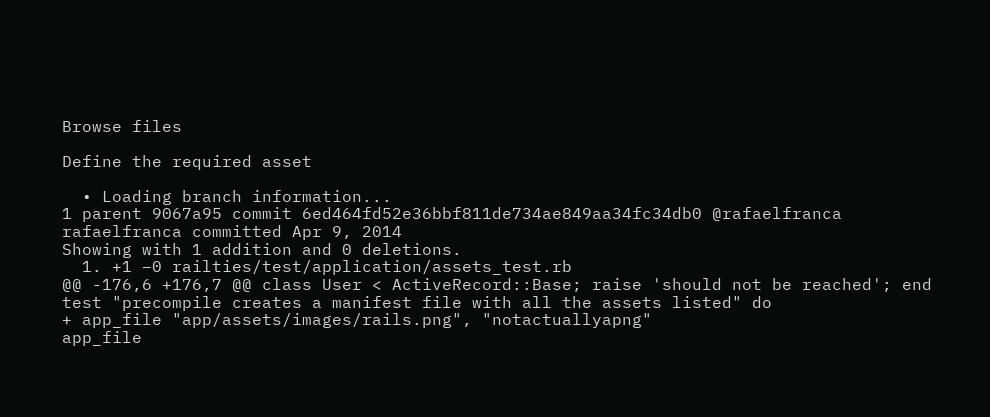Browse files

Define the required asset

  • Loading branch information...
1 parent 9067a95 commit 6ed464fd52e36bbf811de734ae849aa34fc34db0 @rafaelfranca rafaelfranca committed Apr 9, 2014
Showing with 1 addition and 0 deletions.
  1. +1 −0 railties/test/application/assets_test.rb
@@ -176,6 +176,7 @@ class User < ActiveRecord::Base; raise 'should not be reached'; end
test "precompile creates a manifest file with all the assets listed" do
+ app_file "app/assets/images/rails.png", "notactuallyapng"
app_file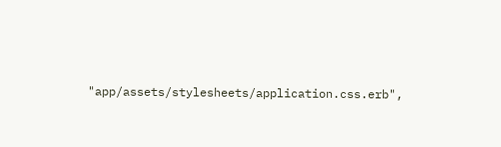"app/assets/stylesheets/application.css.erb",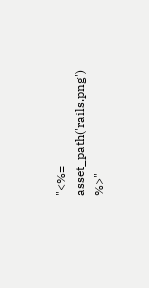"<%= asset_path('rails.png') %>"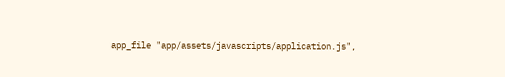app_file "app/assets/javascripts/application.js",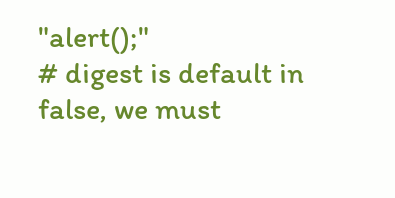"alert();"
# digest is default in false, we must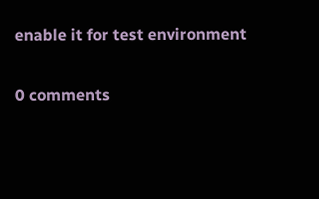enable it for test environment

0 comments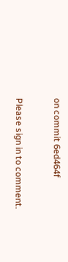on commit 6ed464f

Please sign in to comment.